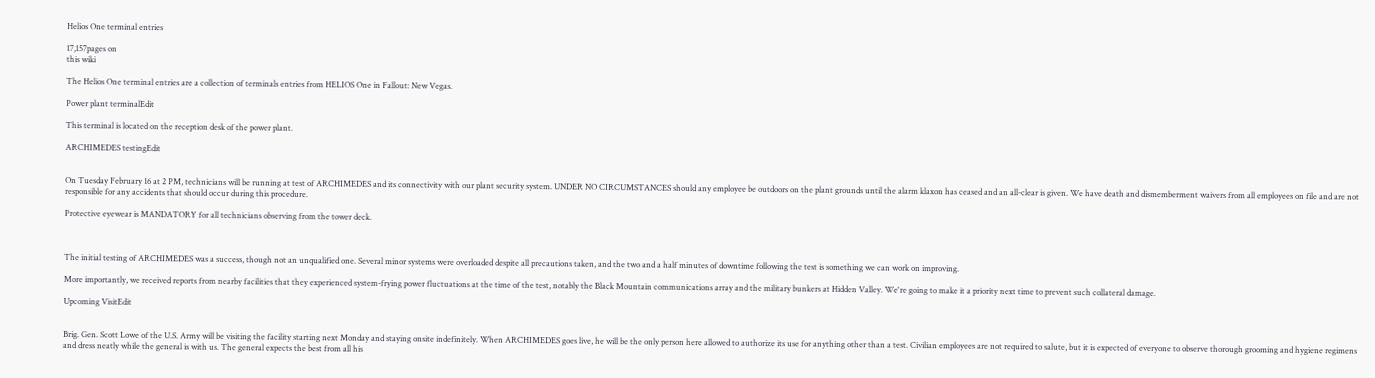Helios One terminal entries

17,157pages on
this wiki

The Helios One terminal entries are a collection of terminals entries from HELIOS One in Fallout: New Vegas.

Power plant terminalEdit

This terminal is located on the reception desk of the power plant.

ARCHIMEDES testingEdit


On Tuesday February 16 at 2 PM, technicians will be running at test of ARCHIMEDES and its connectivity with our plant security system. UNDER NO CIRCUMSTANCES should any employee be outdoors on the plant grounds until the alarm klaxon has ceased and an all-clear is given. We have death and dismemberment waivers from all employees on file and are not responsible for any accidents that should occur during this procedure.

Protective eyewear is MANDATORY for all technicians observing from the tower deck.



The initial testing of ARCHIMEDES was a success, though not an unqualified one. Several minor systems were overloaded despite all precautions taken, and the two and a half minutes of downtime following the test is something we can work on improving.

More importantly, we received reports from nearby facilities that they experienced system-frying power fluctuations at the time of the test, notably the Black Mountain communications array and the military bunkers at Hidden Valley. We're going to make it a priority next time to prevent such collateral damage.

Upcoming VisitEdit


Brig. Gen. Scott Lowe of the U.S. Army will be visiting the facility starting next Monday and staying onsite indefinitely. When ARCHIMEDES goes live, he will be the only person here allowed to authorize its use for anything other than a test. Civilian employees are not required to salute, but it is expected of everyone to observe thorough grooming and hygiene regimens and dress neatly while the general is with us. The general expects the best from all his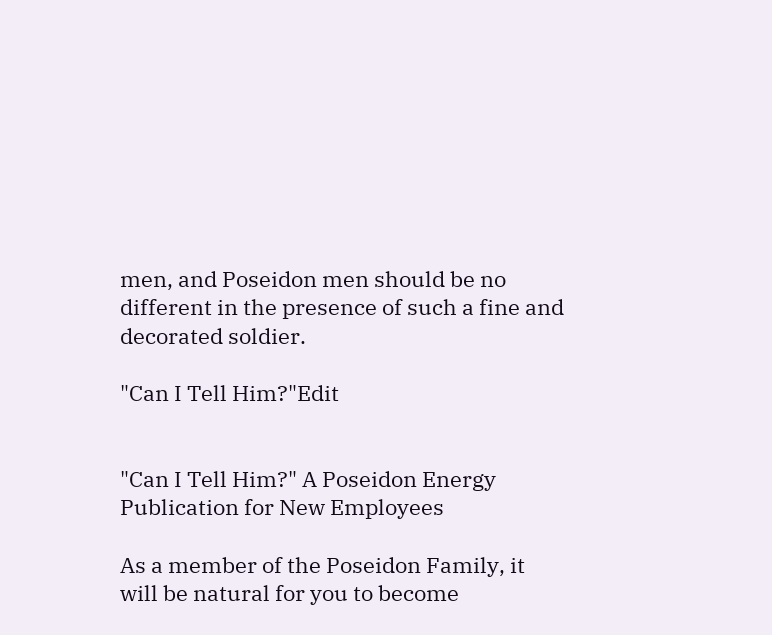men, and Poseidon men should be no different in the presence of such a fine and decorated soldier.

"Can I Tell Him?"Edit


"Can I Tell Him?" A Poseidon Energy Publication for New Employees

As a member of the Poseidon Family, it will be natural for you to become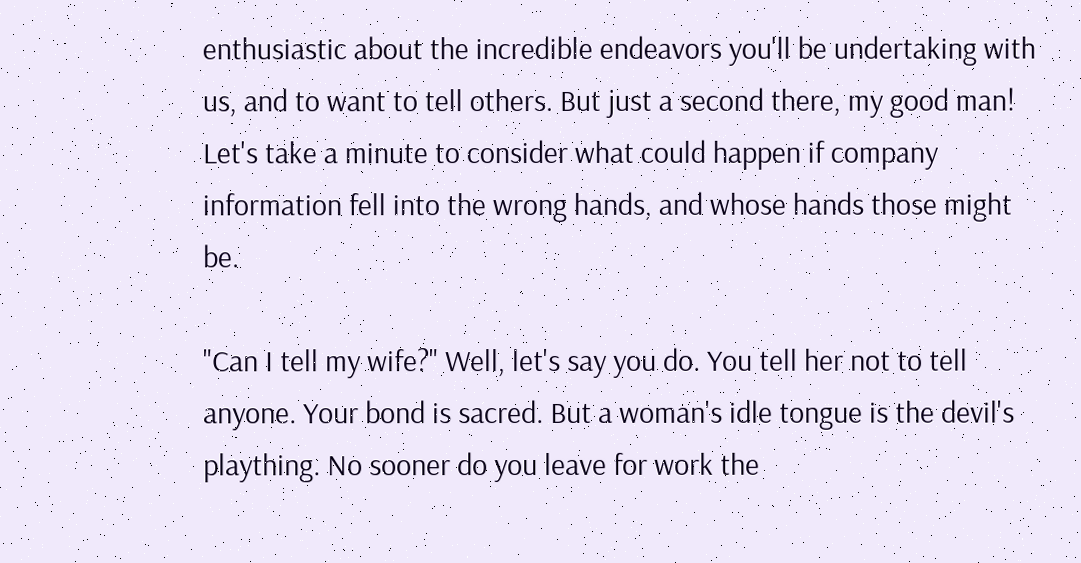enthusiastic about the incredible endeavors you'll be undertaking with us, and to want to tell others. But just a second there, my good man! Let's take a minute to consider what could happen if company information fell into the wrong hands, and whose hands those might be.

"Can I tell my wife?" Well, let's say you do. You tell her not to tell anyone. Your bond is sacred. But a woman's idle tongue is the devil's plaything. No sooner do you leave for work the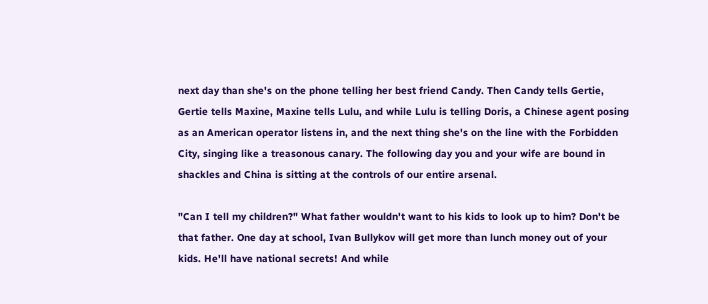next day than she's on the phone telling her best friend Candy. Then Candy tells Gertie, Gertie tells Maxine, Maxine tells Lulu, and while Lulu is telling Doris, a Chinese agent posing as an American operator listens in, and the next thing she's on the line with the Forbidden City, singing like a treasonous canary. The following day you and your wife are bound in shackles and China is sitting at the controls of our entire arsenal.

"Can I tell my children?" What father wouldn't want to his kids to look up to him? Don't be that father. One day at school, Ivan Bullykov will get more than lunch money out of your kids. He'll have national secrets! And while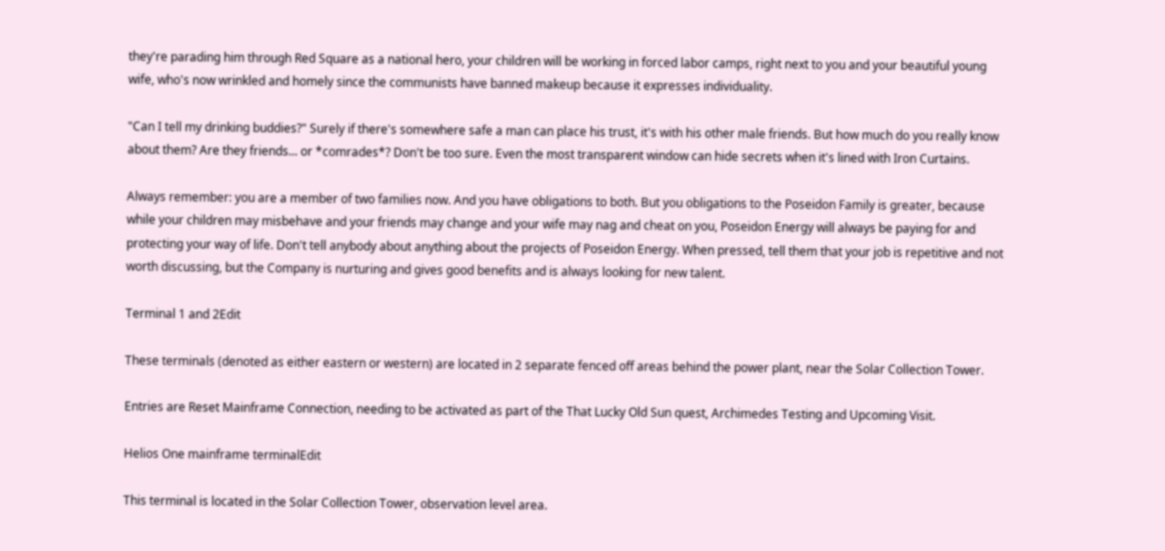they're parading him through Red Square as a national hero, your children will be working in forced labor camps, right next to you and your beautiful young wife, who's now wrinkled and homely since the communists have banned makeup because it expresses individuality.

"Can I tell my drinking buddies?" Surely if there's somewhere safe a man can place his trust, it's with his other male friends. But how much do you really know about them? Are they friends... or *comrades*? Don't be too sure. Even the most transparent window can hide secrets when it's lined with Iron Curtains.

Always remember: you are a member of two families now. And you have obligations to both. But you obligations to the Poseidon Family is greater, because while your children may misbehave and your friends may change and your wife may nag and cheat on you, Poseidon Energy will always be paying for and protecting your way of life. Don't tell anybody about anything about the projects of Poseidon Energy. When pressed, tell them that your job is repetitive and not worth discussing, but the Company is nurturing and gives good benefits and is always looking for new talent.

Terminal 1 and 2Edit

These terminals (denoted as either eastern or western) are located in 2 separate fenced off areas behind the power plant, near the Solar Collection Tower.

Entries are Reset Mainframe Connection, needing to be activated as part of the That Lucky Old Sun quest, Archimedes Testing and Upcoming Visit.

Helios One mainframe terminalEdit

This terminal is located in the Solar Collection Tower, observation level area.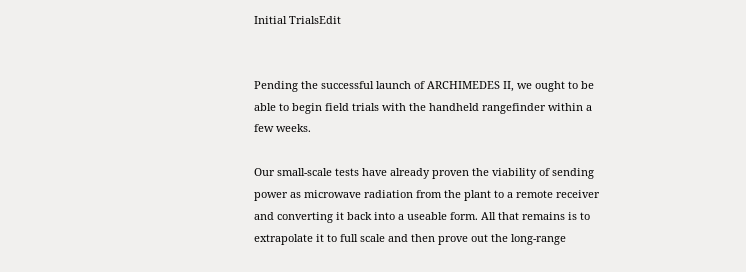Initial TrialsEdit


Pending the successful launch of ARCHIMEDES II, we ought to be able to begin field trials with the handheld rangefinder within a few weeks.

Our small-scale tests have already proven the viability of sending power as microwave radiation from the plant to a remote receiver and converting it back into a useable form. All that remains is to extrapolate it to full scale and then prove out the long-range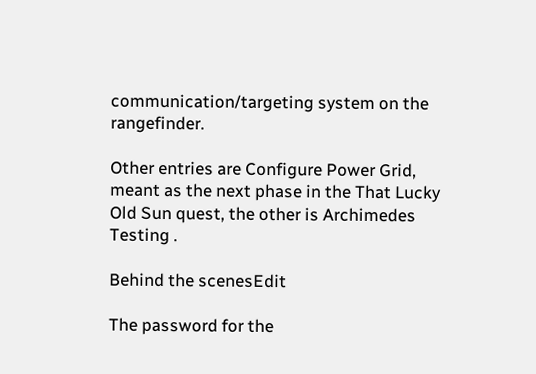communication/targeting system on the rangefinder.

Other entries are Configure Power Grid, meant as the next phase in the That Lucky Old Sun quest, the other is Archimedes Testing .

Behind the scenesEdit

The password for the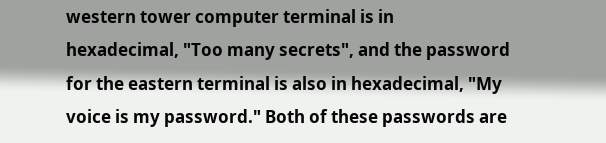western tower computer terminal is in hexadecimal, "Too many secrets", and the password for the eastern terminal is also in hexadecimal, "My voice is my password." Both of these passwords are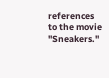references to the movie "Sneakers."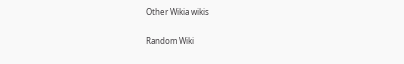Other Wikia wikis

Random Wiki